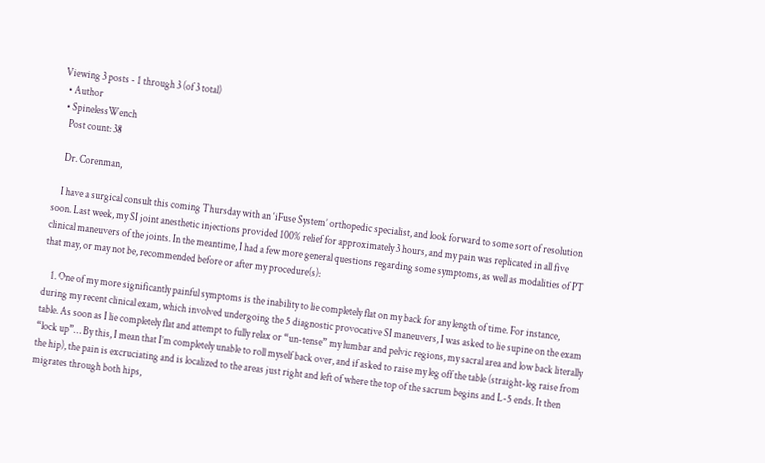Viewing 3 posts - 1 through 3 (of 3 total)
  • Author
  • SpinelessWench
    Post count: 38

    Dr. Corenman,

    I have a surgical consult this coming Thursday with an ‘iFuse System’ orthopedic specialist, and look forward to some sort of resolution soon. Last week, my SI joint anesthetic injections provided 100% relief for approximately 3 hours, and my pain was replicated in all five clinical maneuvers of the joints. In the meantime, I had a few more general questions regarding some symptoms, as well as modalities of PT that may, or may not be, recommended before or after my procedure(s):

    1. One of my more significantly painful symptoms is the inability to lie completely flat on my back for any length of time. For instance, during my recent clinical exam, which involved undergoing the 5 diagnostic provocative SI maneuvers, I was asked to lie supine on the exam table. As soon as I lie completely flat and attempt to fully relax or “un-tense” my lumbar and pelvic regions, my sacral area and low back literally “lock up”… By this, I mean that I’m completely unable to roll myself back over, and if asked to raise my leg off the table (straight-leg raise from the hip), the pain is excruciating and is localized to the areas just right and left of where the top of the sacrum begins and L-5 ends. It then migrates through both hips,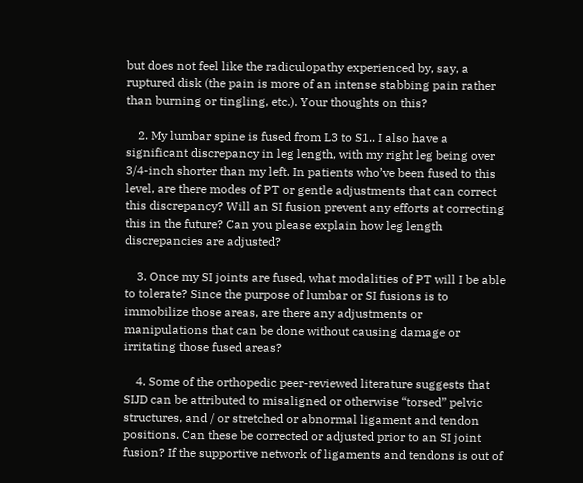but does not feel like the radiculopathy experienced by, say, a ruptured disk (the pain is more of an intense stabbing pain rather than burning or tingling, etc.). Your thoughts on this?

    2. My lumbar spine is fused from L3 to S1.. I also have a significant discrepancy in leg length, with my right leg being over 3/4-inch shorter than my left. In patients who’ve been fused to this level, are there modes of PT or gentle adjustments that can correct this discrepancy? Will an SI fusion prevent any efforts at correcting this in the future? Can you please explain how leg length discrepancies are adjusted?

    3. Once my SI joints are fused, what modalities of PT will I be able to tolerate? Since the purpose of lumbar or SI fusions is to immobilize those areas, are there any adjustments or manipulations that can be done without causing damage or irritating those fused areas?

    4. Some of the orthopedic peer-reviewed literature suggests that SIJD can be attributed to misaligned or otherwise “torsed” pelvic structures, and / or stretched or abnormal ligament and tendon positions. Can these be corrected or adjusted prior to an SI joint fusion? If the supportive network of ligaments and tendons is out of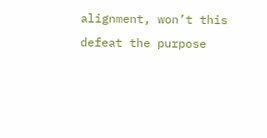alignment, won’t this defeat the purpose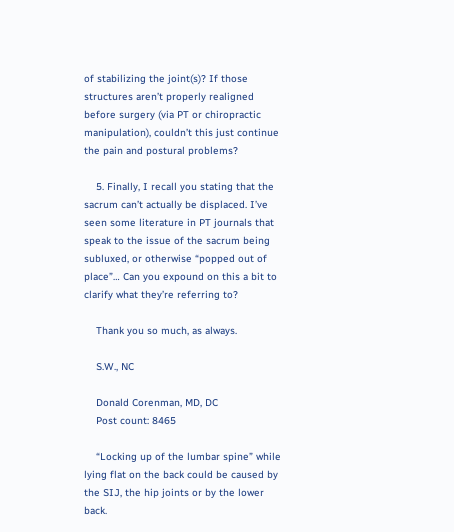of stabilizing the joint(s)? If those structures aren’t properly realigned before surgery (via PT or chiropractic manipulation), couldn’t this just continue the pain and postural problems?

    5. Finally, I recall you stating that the sacrum can’t actually be displaced. I’ve seen some literature in PT journals that speak to the issue of the sacrum being subluxed, or otherwise “popped out of place”… Can you expound on this a bit to clarify what they’re referring to?

    Thank you so much, as always.

    S.W., NC

    Donald Corenman, MD, DC
    Post count: 8465

    “Locking up of the lumbar spine” while lying flat on the back could be caused by the SIJ, the hip joints or by the lower back.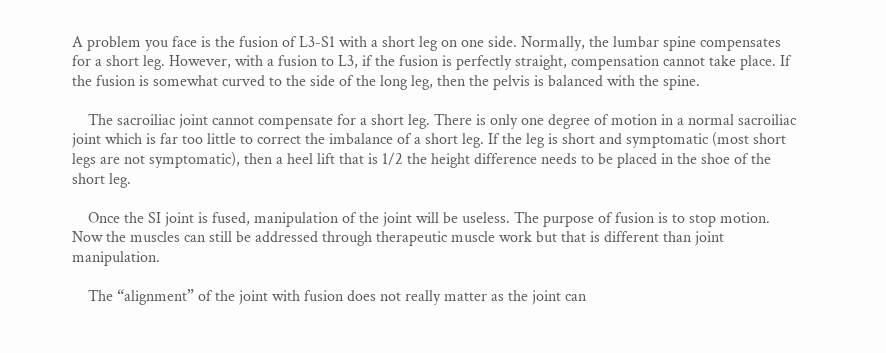A problem you face is the fusion of L3-S1 with a short leg on one side. Normally, the lumbar spine compensates for a short leg. However, with a fusion to L3, if the fusion is perfectly straight, compensation cannot take place. If the fusion is somewhat curved to the side of the long leg, then the pelvis is balanced with the spine.

    The sacroiliac joint cannot compensate for a short leg. There is only one degree of motion in a normal sacroiliac joint which is far too little to correct the imbalance of a short leg. If the leg is short and symptomatic (most short legs are not symptomatic), then a heel lift that is 1/2 the height difference needs to be placed in the shoe of the short leg.

    Once the SI joint is fused, manipulation of the joint will be useless. The purpose of fusion is to stop motion. Now the muscles can still be addressed through therapeutic muscle work but that is different than joint manipulation.

    The “alignment” of the joint with fusion does not really matter as the joint can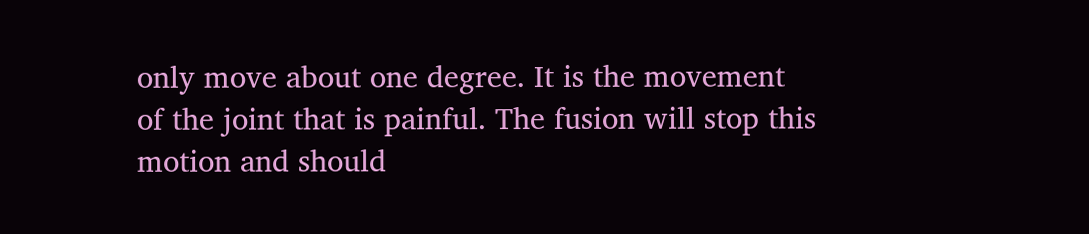only move about one degree. It is the movement of the joint that is painful. The fusion will stop this motion and should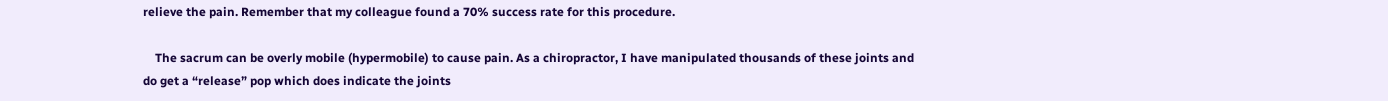relieve the pain. Remember that my colleague found a 70% success rate for this procedure.

    The sacrum can be overly mobile (hypermobile) to cause pain. As a chiropractor, I have manipulated thousands of these joints and do get a “release” pop which does indicate the joints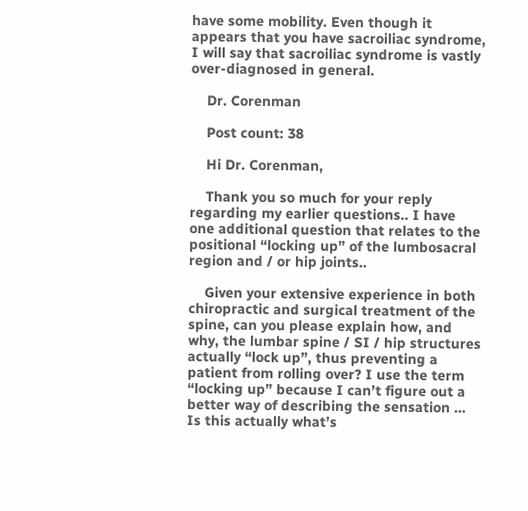have some mobility. Even though it appears that you have sacroiliac syndrome, I will say that sacroiliac syndrome is vastly over-diagnosed in general.

    Dr. Corenman

    Post count: 38

    Hi Dr. Corenman,

    Thank you so much for your reply regarding my earlier questions.. I have one additional question that relates to the positional “locking up” of the lumbosacral region and / or hip joints..

    Given your extensive experience in both chiropractic and surgical treatment of the spine, can you please explain how, and why, the lumbar spine / SI / hip structures actually “lock up”, thus preventing a patient from rolling over? I use the term “locking up” because I can’t figure out a better way of describing the sensation … Is this actually what’s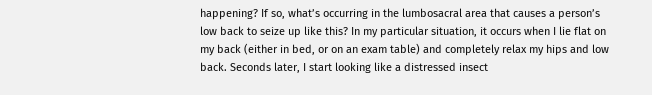happening? If so, what’s occurring in the lumbosacral area that causes a person’s low back to seize up like this? In my particular situation, it occurs when I lie flat on my back (either in bed, or on an exam table) and completely relax my hips and low back. Seconds later, I start looking like a distressed insect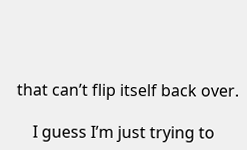that can’t flip itself back over.

    I guess I’m just trying to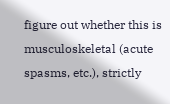figure out whether this is musculoskeletal (acute spasms, etc.), strictly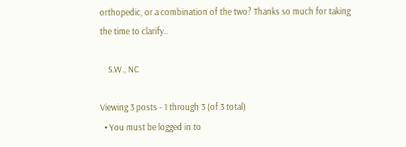orthopedic, or a combination of the two? Thanks so much for taking the time to clarify..

    S.W., NC

Viewing 3 posts - 1 through 3 (of 3 total)
  • You must be logged in to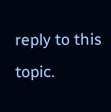reply to this topic.